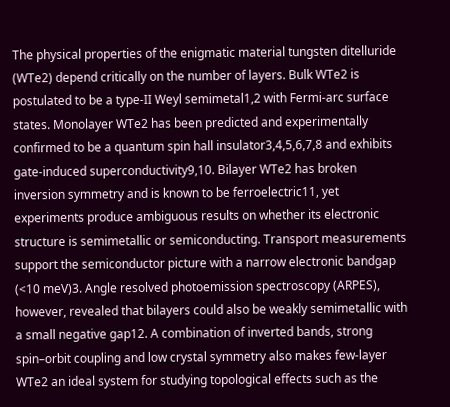The physical properties of the enigmatic material tungsten ditelluride (WTe2) depend critically on the number of layers. Bulk WTe2 is postulated to be a type-II Weyl semimetal1,2 with Fermi-arc surface states. Monolayer WTe2 has been predicted and experimentally confirmed to be a quantum spin hall insulator3,4,5,6,7,8 and exhibits gate-induced superconductivity9,10. Bilayer WTe2 has broken inversion symmetry and is known to be ferroelectric11, yet experiments produce ambiguous results on whether its electronic structure is semimetallic or semiconducting. Transport measurements support the semiconductor picture with a narrow electronic bandgap (<10 meV)3. Angle resolved photoemission spectroscopy (ARPES), however, revealed that bilayers could also be weakly semimetallic with a small negative gap12. A combination of inverted bands, strong spin–orbit coupling and low crystal symmetry also makes few-layer WTe2 an ideal system for studying topological effects such as the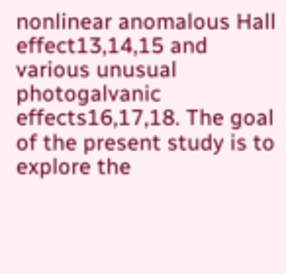nonlinear anomalous Hall effect13,14,15 and various unusual photogalvanic effects16,17,18. The goal of the present study is to explore the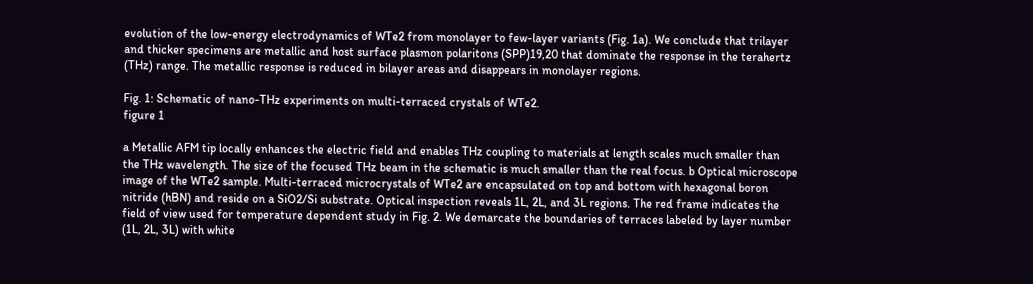evolution of the low-energy electrodynamics of WTe2 from monolayer to few-layer variants (Fig. 1a). We conclude that trilayer and thicker specimens are metallic and host surface plasmon polaritons (SPP)19,20 that dominate the response in the terahertz (THz) range. The metallic response is reduced in bilayer areas and disappears in monolayer regions.

Fig. 1: Schematic of nano-THz experiments on multi-terraced crystals of WTe2.
figure 1

a Metallic AFM tip locally enhances the electric field and enables THz coupling to materials at length scales much smaller than the THz wavelength. The size of the focused THz beam in the schematic is much smaller than the real focus. b Optical microscope image of the WTe2 sample. Multi-terraced microcrystals of WTe2 are encapsulated on top and bottom with hexagonal boron nitride (hBN) and reside on a SiO2/Si substrate. Optical inspection reveals 1L, 2L, and 3L regions. The red frame indicates the field of view used for temperature dependent study in Fig. 2. We demarcate the boundaries of terraces labeled by layer number (1L, 2L, 3L) with white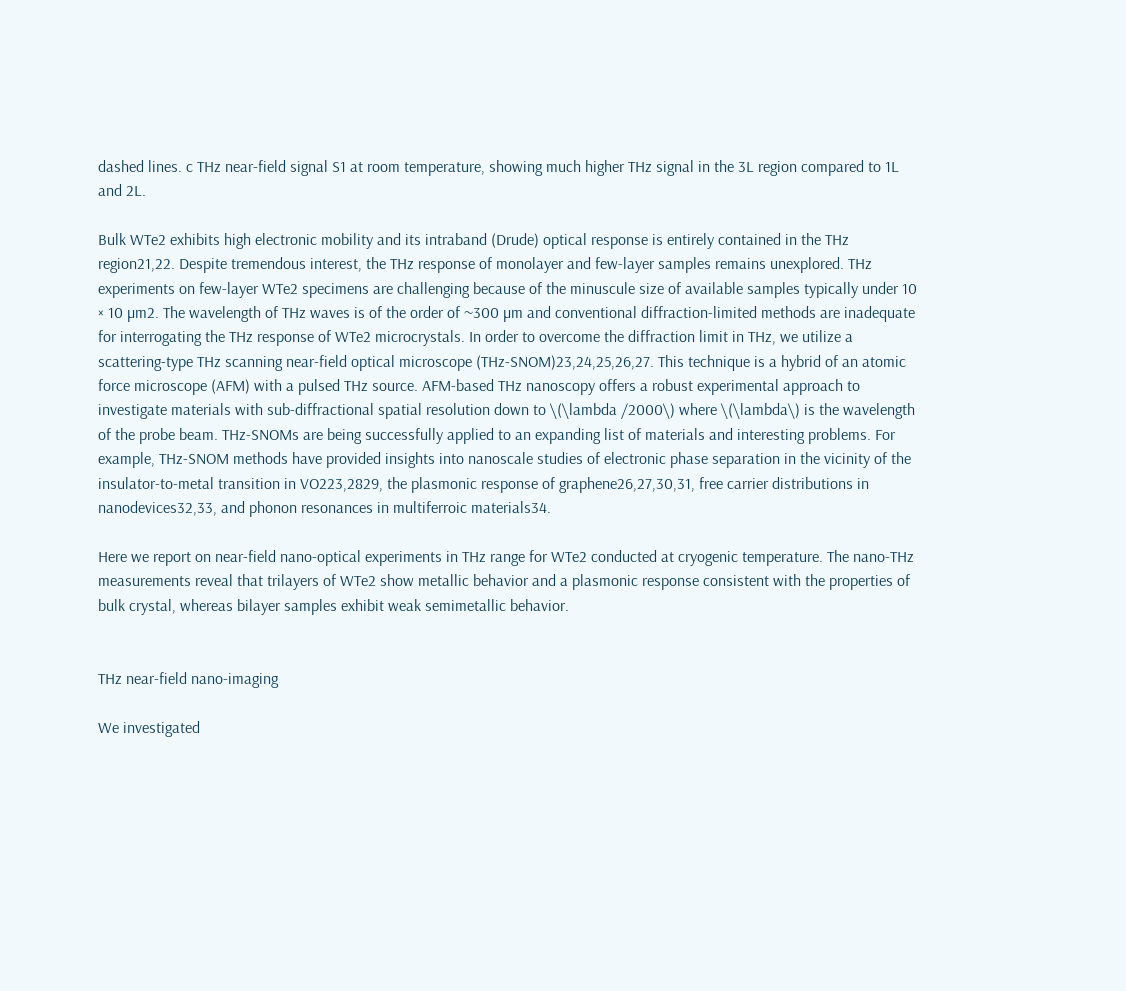dashed lines. c THz near-field signal S1 at room temperature, showing much higher THz signal in the 3L region compared to 1L and 2L.

Bulk WTe2 exhibits high electronic mobility and its intraband (Drude) optical response is entirely contained in the THz region21,22. Despite tremendous interest, the THz response of monolayer and few-layer samples remains unexplored. THz experiments on few-layer WTe2 specimens are challenging because of the minuscule size of available samples typically under 10 × 10 µm2. The wavelength of THz waves is of the order of ~300 µm and conventional diffraction-limited methods are inadequate for interrogating the THz response of WTe2 microcrystals. In order to overcome the diffraction limit in THz, we utilize a scattering-type THz scanning near-field optical microscope (THz-SNOM)23,24,25,26,27. This technique is a hybrid of an atomic force microscope (AFM) with a pulsed THz source. AFM-based THz nanoscopy offers a robust experimental approach to investigate materials with sub-diffractional spatial resolution down to \(\lambda /2000\) where \(\lambda\) is the wavelength of the probe beam. THz-SNOMs are being successfully applied to an expanding list of materials and interesting problems. For example, THz-SNOM methods have provided insights into nanoscale studies of electronic phase separation in the vicinity of the insulator-to-metal transition in VO223,2829, the plasmonic response of graphene26,27,30,31, free carrier distributions in nanodevices32,33, and phonon resonances in multiferroic materials34.

Here we report on near-field nano-optical experiments in THz range for WTe2 conducted at cryogenic temperature. The nano-THz measurements reveal that trilayers of WTe2 show metallic behavior and a plasmonic response consistent with the properties of bulk crystal, whereas bilayer samples exhibit weak semimetallic behavior.


THz near-field nano-imaging

We investigated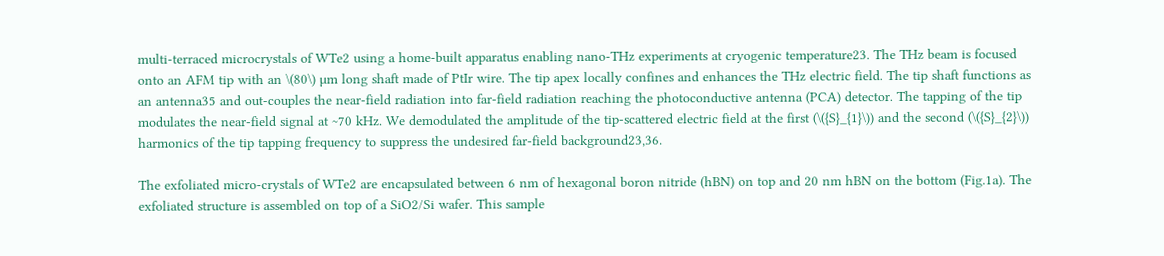multi-terraced microcrystals of WTe2 using a home-built apparatus enabling nano-THz experiments at cryogenic temperature23. The THz beam is focused onto an AFM tip with an \(80\) µm long shaft made of PtIr wire. The tip apex locally confines and enhances the THz electric field. The tip shaft functions as an antenna35 and out-couples the near-field radiation into far-field radiation reaching the photoconductive antenna (PCA) detector. The tapping of the tip modulates the near-field signal at ~70 kHz. We demodulated the amplitude of the tip-scattered electric field at the first (\({S}_{1}\)) and the second (\({S}_{2}\)) harmonics of the tip tapping frequency to suppress the undesired far-field background23,36.

The exfoliated micro-crystals of WTe2 are encapsulated between 6 nm of hexagonal boron nitride (hBN) on top and 20 nm hBN on the bottom (Fig.1a). The exfoliated structure is assembled on top of a SiO2/Si wafer. This sample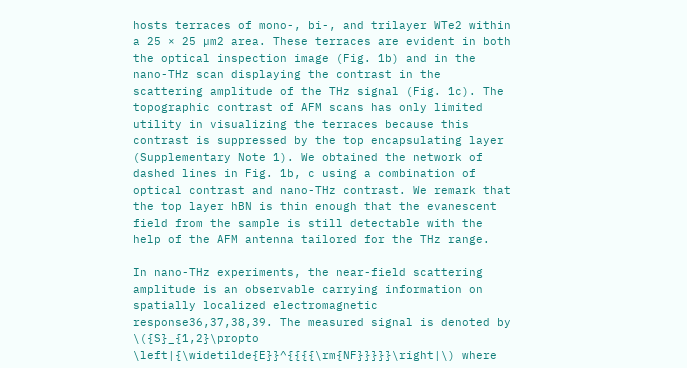hosts terraces of mono-, bi-, and trilayer WTe2 within a 25 × 25 µm2 area. These terraces are evident in both the optical inspection image (Fig. 1b) and in the nano-THz scan displaying the contrast in the scattering amplitude of the THz signal (Fig. 1c). The topographic contrast of AFM scans has only limited utility in visualizing the terraces because this contrast is suppressed by the top encapsulating layer (Supplementary Note 1). We obtained the network of dashed lines in Fig. 1b, c using a combination of optical contrast and nano-THz contrast. We remark that the top layer hBN is thin enough that the evanescent field from the sample is still detectable with the help of the AFM antenna tailored for the THz range.

In nano-THz experiments, the near-field scattering amplitude is an observable carrying information on spatially localized electromagnetic response36,37,38,39. The measured signal is denoted by \({S}_{1,2}\propto \left|{\widetilde{E}}^{{{{\rm{NF}}}}}\right|\) where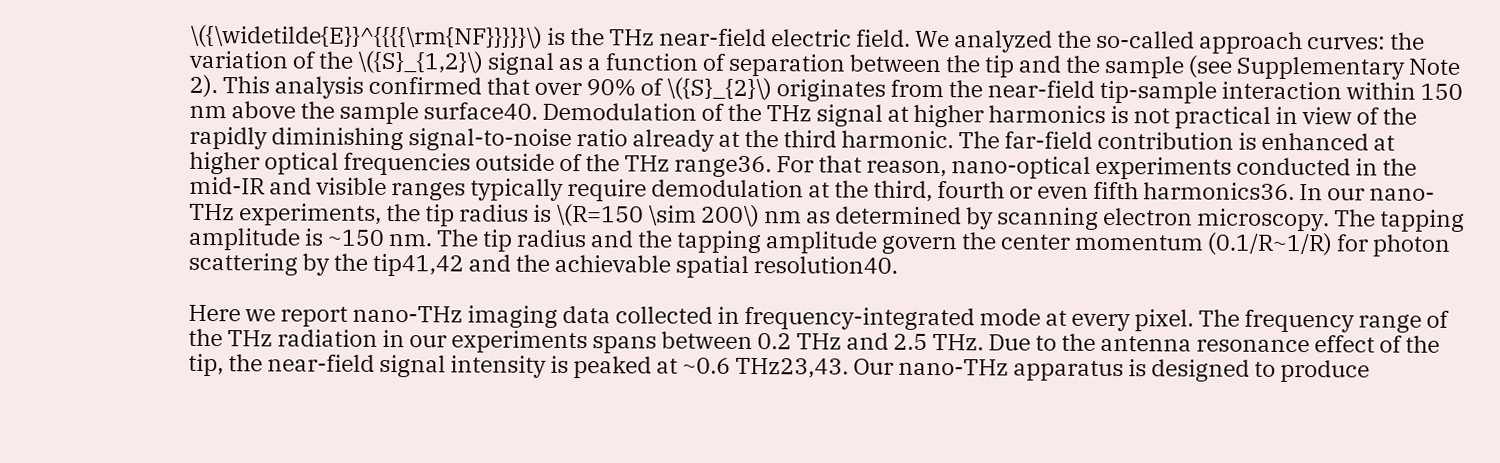\({\widetilde{E}}^{{{{\rm{NF}}}}}\) is the THz near-field electric field. We analyzed the so-called approach curves: the variation of the \({S}_{1,2}\) signal as a function of separation between the tip and the sample (see Supplementary Note 2). This analysis confirmed that over 90% of \({S}_{2}\) originates from the near-field tip-sample interaction within 150 nm above the sample surface40. Demodulation of the THz signal at higher harmonics is not practical in view of the rapidly diminishing signal-to-noise ratio already at the third harmonic. The far-field contribution is enhanced at higher optical frequencies outside of the THz range36. For that reason, nano-optical experiments conducted in the mid-IR and visible ranges typically require demodulation at the third, fourth or even fifth harmonics36. In our nano-THz experiments, the tip radius is \(R=150 \sim 200\) nm as determined by scanning electron microscopy. The tapping amplitude is ~150 nm. The tip radius and the tapping amplitude govern the center momentum (0.1/R~1/R) for photon scattering by the tip41,42 and the achievable spatial resolution40.

Here we report nano-THz imaging data collected in frequency-integrated mode at every pixel. The frequency range of the THz radiation in our experiments spans between 0.2 THz and 2.5 THz. Due to the antenna resonance effect of the tip, the near-field signal intensity is peaked at ~0.6 THz23,43. Our nano-THz apparatus is designed to produce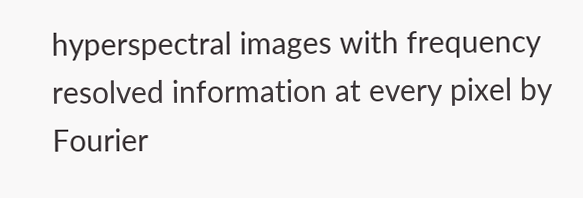hyperspectral images with frequency resolved information at every pixel by Fourier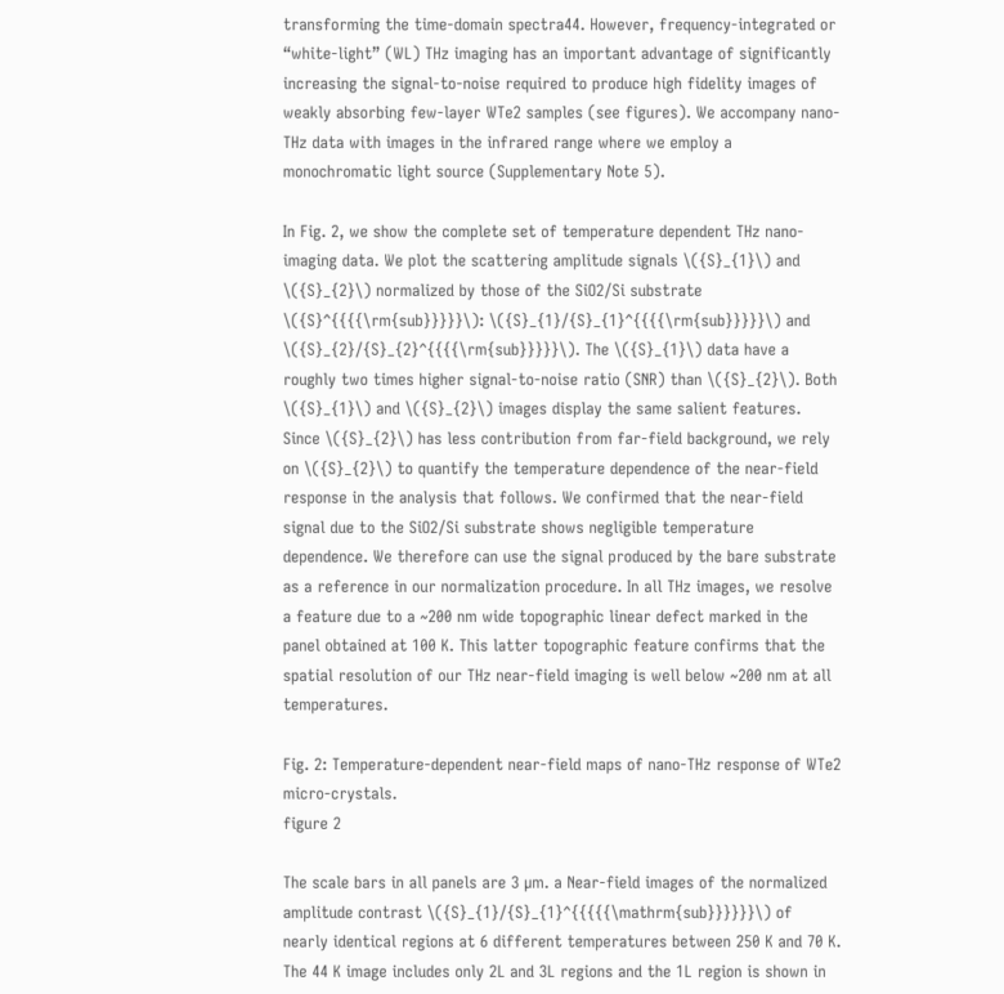transforming the time-domain spectra44. However, frequency-integrated or “white-light” (WL) THz imaging has an important advantage of significantly increasing the signal-to-noise required to produce high fidelity images of weakly absorbing few-layer WTe2 samples (see figures). We accompany nano-THz data with images in the infrared range where we employ a monochromatic light source (Supplementary Note 5).

In Fig. 2, we show the complete set of temperature dependent THz nano-imaging data. We plot the scattering amplitude signals \({S}_{1}\) and \({S}_{2}\) normalized by those of the SiO2/Si substrate \({S}^{{{{\rm{sub}}}}}\): \({S}_{1}/{S}_{1}^{{{{\rm{sub}}}}}\) and \({S}_{2}/{S}_{2}^{{{{\rm{sub}}}}}\). The \({S}_{1}\) data have a roughly two times higher signal-to-noise ratio (SNR) than \({S}_{2}\). Both \({S}_{1}\) and \({S}_{2}\) images display the same salient features. Since \({S}_{2}\) has less contribution from far-field background, we rely on \({S}_{2}\) to quantify the temperature dependence of the near-field response in the analysis that follows. We confirmed that the near-field signal due to the SiO2/Si substrate shows negligible temperature dependence. We therefore can use the signal produced by the bare substrate as a reference in our normalization procedure. In all THz images, we resolve a feature due to a ~200 nm wide topographic linear defect marked in the panel obtained at 100 K. This latter topographic feature confirms that the spatial resolution of our THz near-field imaging is well below ~200 nm at all temperatures.

Fig. 2: Temperature-dependent near-field maps of nano-THz response of WTe2 micro-crystals.
figure 2

The scale bars in all panels are 3 µm. a Near-field images of the normalized amplitude contrast \({S}_{1}/{S}_{1}^{{{{{\mathrm{sub}}}}}}\) of nearly identical regions at 6 different temperatures between 250 K and 70 K. The 44 K image includes only 2L and 3L regions and the 1L region is shown in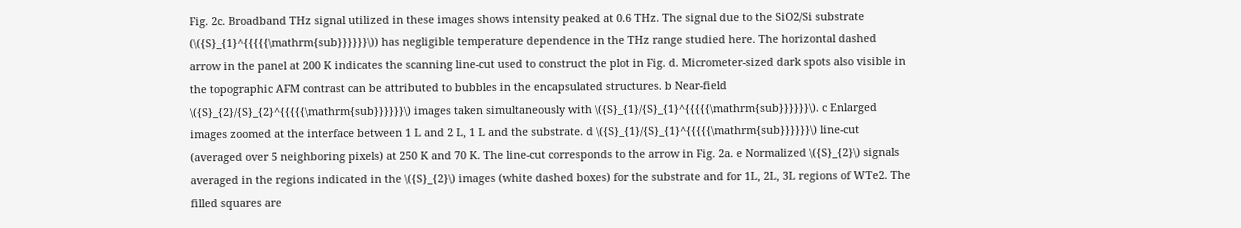Fig. 2c. Broadband THz signal utilized in these images shows intensity peaked at 0.6 THz. The signal due to the SiO2/Si substrate (\({S}_{1}^{{{{{\mathrm{sub}}}}}}\)) has negligible temperature dependence in the THz range studied here. The horizontal dashed arrow in the panel at 200 K indicates the scanning line-cut used to construct the plot in Fig. d. Micrometer-sized dark spots also visible in the topographic AFM contrast can be attributed to bubbles in the encapsulated structures. b Near-field \({S}_{2}/{S}_{2}^{{{{{\mathrm{sub}}}}}}\) images taken simultaneously with \({S}_{1}/{S}_{1}^{{{{{\mathrm{sub}}}}}}\). c Enlarged images zoomed at the interface between 1 L and 2 L, 1 L and the substrate. d \({S}_{1}/{S}_{1}^{{{{{\mathrm{sub}}}}}}\) line-cut (averaged over 5 neighboring pixels) at 250 K and 70 K. The line-cut corresponds to the arrow in Fig. 2a. e Normalized \({S}_{2}\) signals averaged in the regions indicated in the \({S}_{2}\) images (white dashed boxes) for the substrate and for 1L, 2L, 3L regions of WTe2. The filled squares are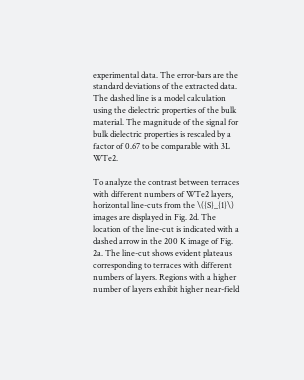experimental data. The error-bars are the standard deviations of the extracted data. The dashed line is a model calculation using the dielectric properties of the bulk material. The magnitude of the signal for bulk dielectric properties is rescaled by a factor of 0.67 to be comparable with 3L WTe2.

To analyze the contrast between terraces with different numbers of WTe2 layers, horizontal line-cuts from the \({S}_{1}\) images are displayed in Fig. 2d. The location of the line-cut is indicated with a dashed arrow in the 200 K image of Fig. 2a. The line-cut shows evident plateaus corresponding to terraces with different numbers of layers. Regions with a higher number of layers exhibit higher near-field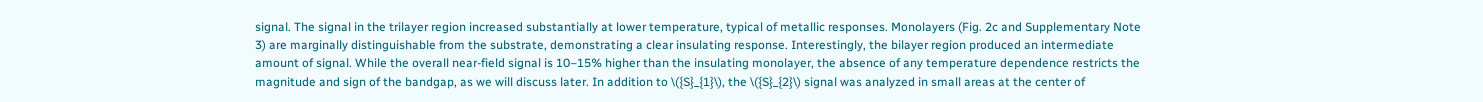signal. The signal in the trilayer region increased substantially at lower temperature, typical of metallic responses. Monolayers (Fig. 2c and Supplementary Note 3) are marginally distinguishable from the substrate, demonstrating a clear insulating response. Interestingly, the bilayer region produced an intermediate amount of signal. While the overall near-field signal is 10–15% higher than the insulating monolayer, the absence of any temperature dependence restricts the magnitude and sign of the bandgap, as we will discuss later. In addition to \({S}_{1}\), the \({S}_{2}\) signal was analyzed in small areas at the center of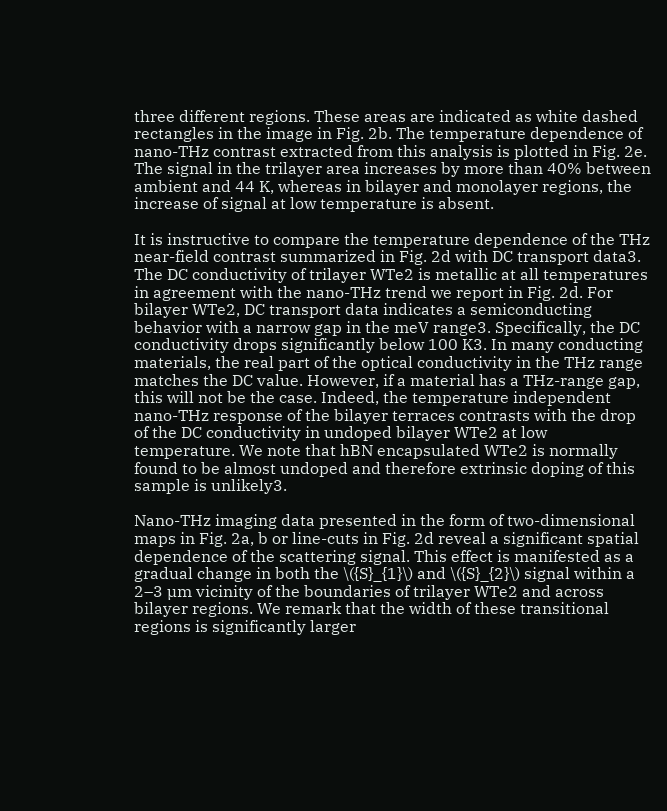three different regions. These areas are indicated as white dashed rectangles in the image in Fig. 2b. The temperature dependence of nano-THz contrast extracted from this analysis is plotted in Fig. 2e. The signal in the trilayer area increases by more than 40% between ambient and 44 K, whereas in bilayer and monolayer regions, the increase of signal at low temperature is absent.

It is instructive to compare the temperature dependence of the THz near-field contrast summarized in Fig. 2d with DC transport data3. The DC conductivity of trilayer WTe2 is metallic at all temperatures in agreement with the nano-THz trend we report in Fig. 2d. For bilayer WTe2, DC transport data indicates a semiconducting behavior with a narrow gap in the meV range3. Specifically, the DC conductivity drops significantly below 100 K3. In many conducting materials, the real part of the optical conductivity in the THz range matches the DC value. However, if a material has a THz-range gap, this will not be the case. Indeed, the temperature independent nano-THz response of the bilayer terraces contrasts with the drop of the DC conductivity in undoped bilayer WTe2 at low temperature. We note that hBN encapsulated WTe2 is normally found to be almost undoped and therefore extrinsic doping of this sample is unlikely3.

Nano-THz imaging data presented in the form of two-dimensional maps in Fig. 2a, b or line-cuts in Fig. 2d reveal a significant spatial dependence of the scattering signal. This effect is manifested as a gradual change in both the \({S}_{1}\) and \({S}_{2}\) signal within a 2–3 µm vicinity of the boundaries of trilayer WTe2 and across bilayer regions. We remark that the width of these transitional regions is significantly larger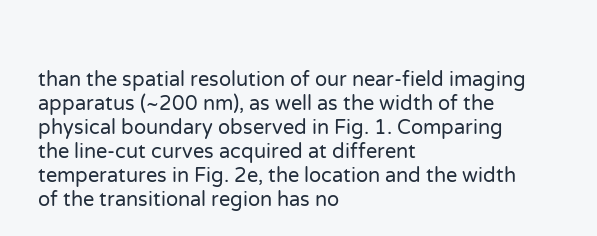than the spatial resolution of our near-field imaging apparatus (~200 nm), as well as the width of the physical boundary observed in Fig. 1. Comparing the line-cut curves acquired at different temperatures in Fig. 2e, the location and the width of the transitional region has no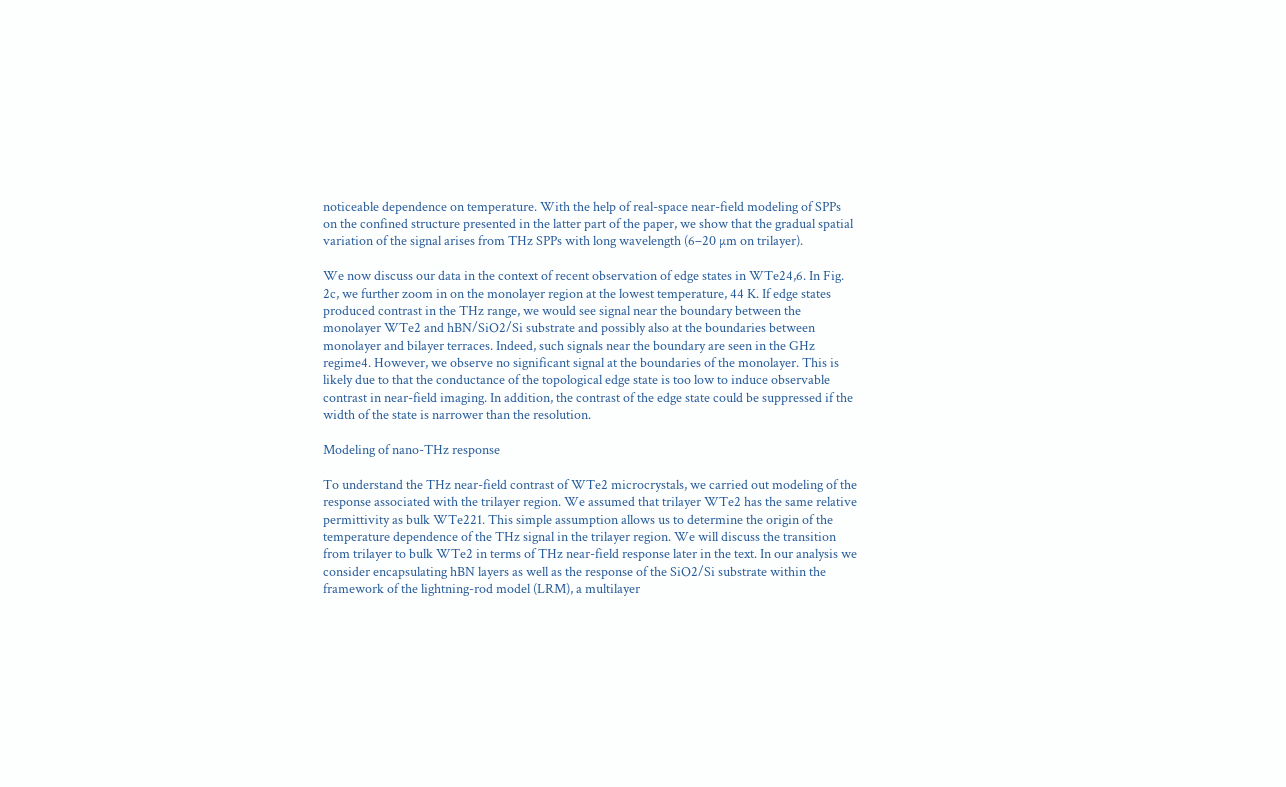noticeable dependence on temperature. With the help of real-space near-field modeling of SPPs on the confined structure presented in the latter part of the paper, we show that the gradual spatial variation of the signal arises from THz SPPs with long wavelength (6–20 µm on trilayer).

We now discuss our data in the context of recent observation of edge states in WTe24,6. In Fig. 2c, we further zoom in on the monolayer region at the lowest temperature, 44 K. If edge states produced contrast in the THz range, we would see signal near the boundary between the monolayer WTe2 and hBN/SiO2/Si substrate and possibly also at the boundaries between monolayer and bilayer terraces. Indeed, such signals near the boundary are seen in the GHz regime4. However, we observe no significant signal at the boundaries of the monolayer. This is likely due to that the conductance of the topological edge state is too low to induce observable contrast in near-field imaging. In addition, the contrast of the edge state could be suppressed if the width of the state is narrower than the resolution.

Modeling of nano-THz response

To understand the THz near-field contrast of WTe2 microcrystals, we carried out modeling of the response associated with the trilayer region. We assumed that trilayer WTe2 has the same relative permittivity as bulk WTe221. This simple assumption allows us to determine the origin of the temperature dependence of the THz signal in the trilayer region. We will discuss the transition from trilayer to bulk WTe2 in terms of THz near-field response later in the text. In our analysis we consider encapsulating hBN layers as well as the response of the SiO2/Si substrate within the framework of the lightning-rod model (LRM), a multilayer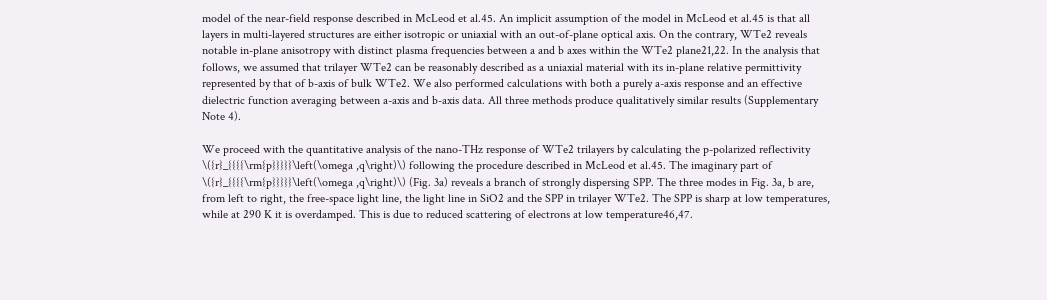model of the near-field response described in McLeod et al.45. An implicit assumption of the model in McLeod et al.45 is that all layers in multi-layered structures are either isotropic or uniaxial with an out-of-plane optical axis. On the contrary, WTe2 reveals notable in-plane anisotropy with distinct plasma frequencies between a and b axes within the WTe2 plane21,22. In the analysis that follows, we assumed that trilayer WTe2 can be reasonably described as a uniaxial material with its in-plane relative permittivity represented by that of b-axis of bulk WTe2. We also performed calculations with both a purely a-axis response and an effective dielectric function averaging between a-axis and b-axis data. All three methods produce qualitatively similar results (Supplementary Note 4).

We proceed with the quantitative analysis of the nano-THz response of WTe2 trilayers by calculating the p-polarized reflectivity \({r}_{{{{\rm{p}}}}}\left(\omega ,q\right)\) following the procedure described in McLeod et al.45. The imaginary part of \({r}_{{{{\rm{p}}}}}\left(\omega ,q\right)\) (Fig. 3a) reveals a branch of strongly dispersing SPP. The three modes in Fig. 3a, b are, from left to right, the free-space light line, the light line in SiO2 and the SPP in trilayer WTe2. The SPP is sharp at low temperatures, while at 290 K it is overdamped. This is due to reduced scattering of electrons at low temperature46,47.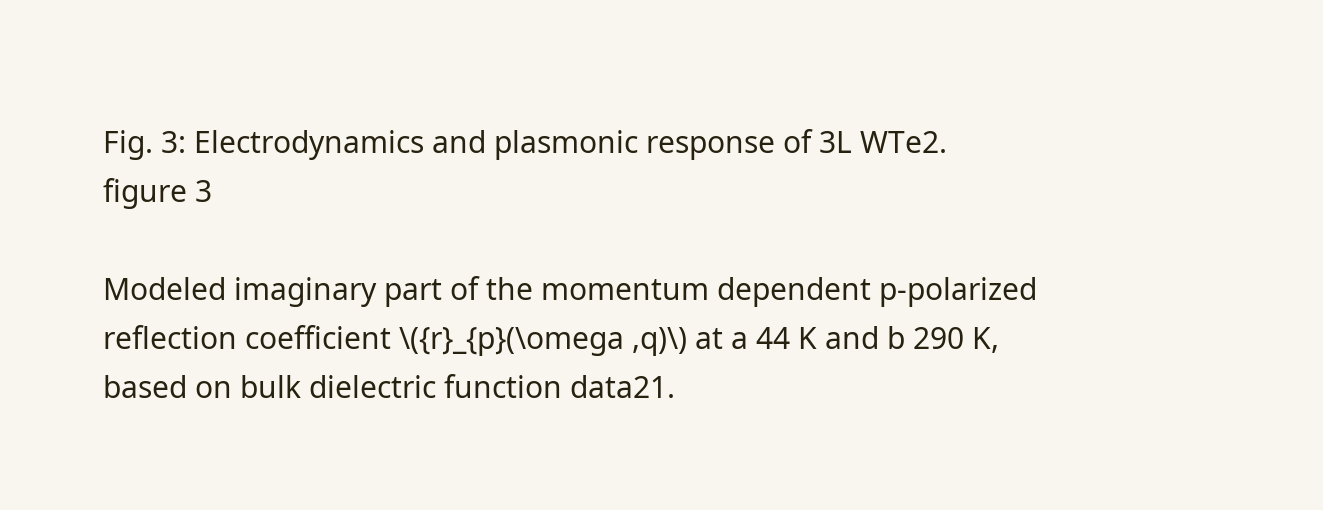Fig. 3: Electrodynamics and plasmonic response of 3L WTe2.
figure 3

Modeled imaginary part of the momentum dependent p-polarized reflection coefficient \({r}_{p}(\omega ,q)\) at a 44 K and b 290 K, based on bulk dielectric function data21.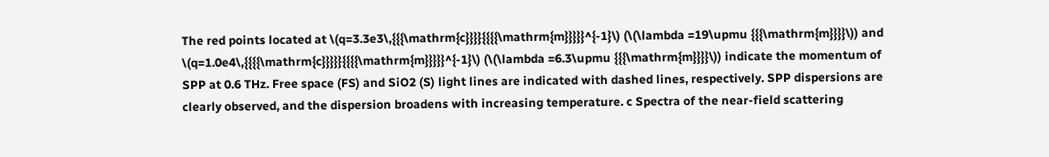The red points located at \(q=3.3e3\,{{{\mathrm{c}}}}{{{{\mathrm{m}}}}}^{-1}\) (\(\lambda =19\upmu {{{\mathrm{m}}}}\)) and \(q=1.0e4\,{{{{\mathrm{c}}}}}{{{{\mathrm{m}}}}}^{-1}\) (\(\lambda =6.3\upmu {{{\mathrm{m}}}}\)) indicate the momentum of SPP at 0.6 THz. Free space (FS) and SiO2 (S) light lines are indicated with dashed lines, respectively. SPP dispersions are clearly observed, and the dispersion broadens with increasing temperature. c Spectra of the near-field scattering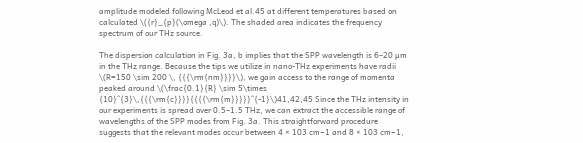amplitude modeled following McLeod et al.45 at different temperatures based on calculated \({r}_{p}(\omega ,q)\). The shaded area indicates the frequency spectrum of our THz source.

The dispersion calculation in Fig. 3a, b implies that the SPP wavelength is 6–20 µm in the THz range. Because the tips we utilize in nano-THz experiments have radii \(R=150 \sim 200 \, {{{\rm{nm}}}}\), we gain access to the range of momenta peaked around \(\frac{0.1}{R} \sim 5\times {10}^{3}\,{{{\rm{c}}}}{{{{\rm{m}}}}}^{-1}\)41,42,45 Since the THz intensity in our experiments is spread over 0.5–1.5 THz, we can extract the accessible range of wavelengths of the SPP modes from Fig. 3a. This straightforward procedure suggests that the relevant modes occur between 4 × 103 cm−1 and 8 × 103 cm−1,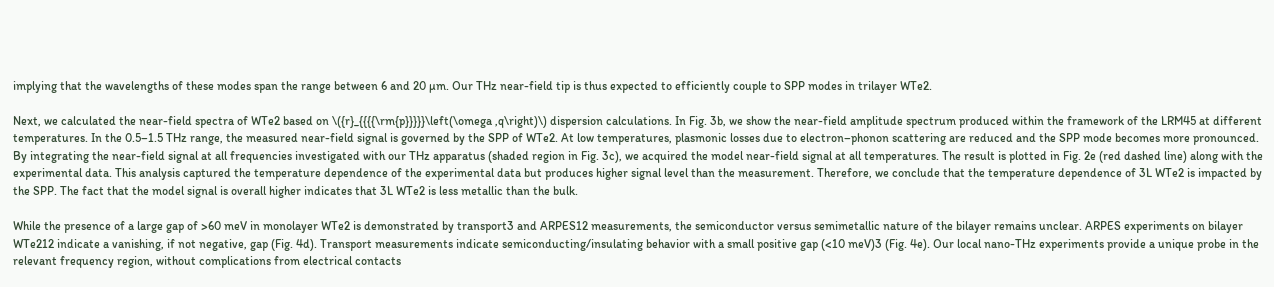implying that the wavelengths of these modes span the range between 6 and 20 µm. Our THz near-field tip is thus expected to efficiently couple to SPP modes in trilayer WTe2.

Next, we calculated the near-field spectra of WTe2 based on \({r}_{{{{\rm{p}}}}}\left(\omega ,q\right)\) dispersion calculations. In Fig. 3b, we show the near-field amplitude spectrum produced within the framework of the LRM45 at different temperatures. In the 0.5–1.5 THz range, the measured near-field signal is governed by the SPP of WTe2. At low temperatures, plasmonic losses due to electron–phonon scattering are reduced and the SPP mode becomes more pronounced. By integrating the near-field signal at all frequencies investigated with our THz apparatus (shaded region in Fig. 3c), we acquired the model near-field signal at all temperatures. The result is plotted in Fig. 2e (red dashed line) along with the experimental data. This analysis captured the temperature dependence of the experimental data but produces higher signal level than the measurement. Therefore, we conclude that the temperature dependence of 3L WTe2 is impacted by the SPP. The fact that the model signal is overall higher indicates that 3L WTe2 is less metallic than the bulk.

While the presence of a large gap of >60 meV in monolayer WTe2 is demonstrated by transport3 and ARPES12 measurements, the semiconductor versus semimetallic nature of the bilayer remains unclear. ARPES experiments on bilayer WTe212 indicate a vanishing, if not negative, gap (Fig. 4d). Transport measurements indicate semiconducting/insulating behavior with a small positive gap (<10 meV)3 (Fig. 4e). Our local nano-THz experiments provide a unique probe in the relevant frequency region, without complications from electrical contacts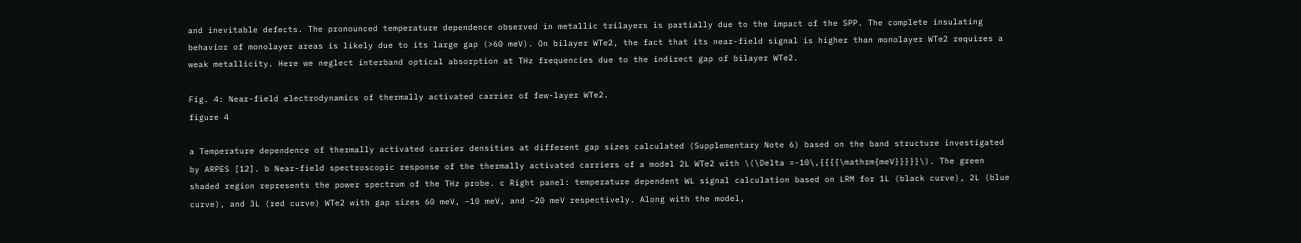and inevitable defects. The pronounced temperature dependence observed in metallic trilayers is partially due to the impact of the SPP. The complete insulating behavior of monolayer areas is likely due to its large gap (>60 meV). On bilayer WTe2, the fact that its near-field signal is higher than monolayer WTe2 requires a weak metallicity. Here we neglect interband optical absorption at THz frequencies due to the indirect gap of bilayer WTe2.

Fig. 4: Near-field electrodynamics of thermally activated carrier of few-layer WTe2.
figure 4

a Temperature dependence of thermally activated carrier densities at different gap sizes calculated (Supplementary Note 6) based on the band structure investigated by ARPES [12]. b Near-field spectroscopic response of the thermally activated carriers of a model 2L WTe2 with \(\Delta =-10\,{{{{\mathrm{meV}}}}}\). The green shaded region represents the power spectrum of the THz probe. c Right panel: temperature dependent WL signal calculation based on LRM for 1L (black curve), 2L (blue curve), and 3L (red curve) WTe2 with gap sizes 60 meV, −10 meV, and −20 meV respectively. Along with the model,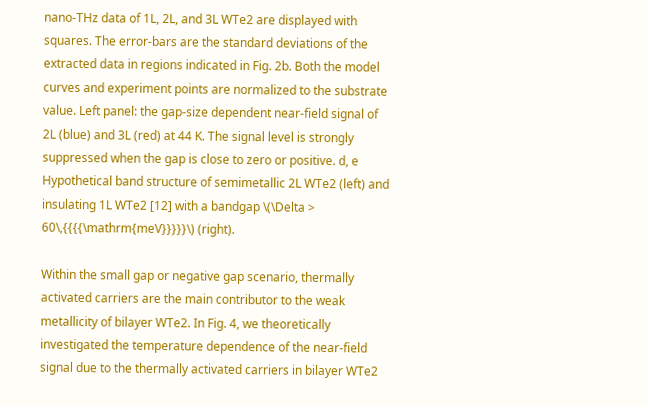nano-THz data of 1L, 2L, and 3L WTe2 are displayed with squares. The error-bars are the standard deviations of the extracted data in regions indicated in Fig. 2b. Both the model curves and experiment points are normalized to the substrate value. Left panel: the gap-size dependent near-field signal of 2L (blue) and 3L (red) at 44 K. The signal level is strongly suppressed when the gap is close to zero or positive. d, e Hypothetical band structure of semimetallic 2L WTe2 (left) and insulating 1L WTe2 [12] with a bandgap \(\Delta > 60\,{{{{\mathrm{meV}}}}}\) (right).

Within the small gap or negative gap scenario, thermally activated carriers are the main contributor to the weak metallicity of bilayer WTe2. In Fig. 4, we theoretically investigated the temperature dependence of the near-field signal due to the thermally activated carriers in bilayer WTe2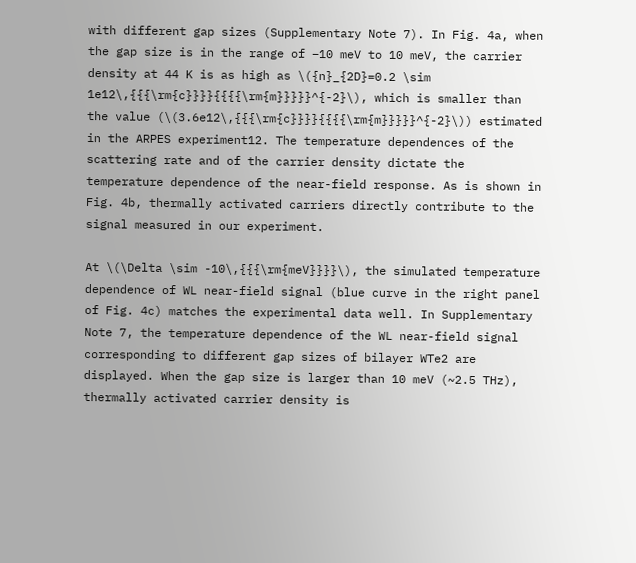with different gap sizes (Supplementary Note 7). In Fig. 4a, when the gap size is in the range of −10 meV to 10 meV, the carrier density at 44 K is as high as \({n}_{2D}=0.2 \sim 1e12\,{{{\rm{c}}}}{{{{\rm{m}}}}}^{-2}\), which is smaller than the value (\(3.6e12\,{{{\rm{c}}}}{{{{\rm{m}}}}}^{-2}\)) estimated in the ARPES experiment12. The temperature dependences of the scattering rate and of the carrier density dictate the temperature dependence of the near-field response. As is shown in Fig. 4b, thermally activated carriers directly contribute to the signal measured in our experiment.

At \(\Delta \sim -10\,{{{\rm{meV}}}}\), the simulated temperature dependence of WL near-field signal (blue curve in the right panel of Fig. 4c) matches the experimental data well. In Supplementary Note 7, the temperature dependence of the WL near-field signal corresponding to different gap sizes of bilayer WTe2 are displayed. When the gap size is larger than 10 meV (~2.5 THz), thermally activated carrier density is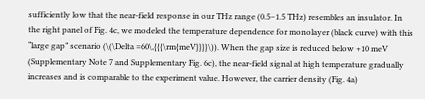sufficiently low that the near-field response in our THz range (0.5–1.5 THz) resembles an insulator. In the right panel of Fig. 4c, we modeled the temperature dependence for monolayer (black curve) with this “large gap” scenario (\(\Delta =60\,{{{\rm{meV}}}}\)). When the gap size is reduced below +10 meV (Supplementary Note 7 and Supplementary Fig. 6c), the near-field signal at high temperature gradually increases and is comparable to the experiment value. However, the carrier density (Fig. 4a)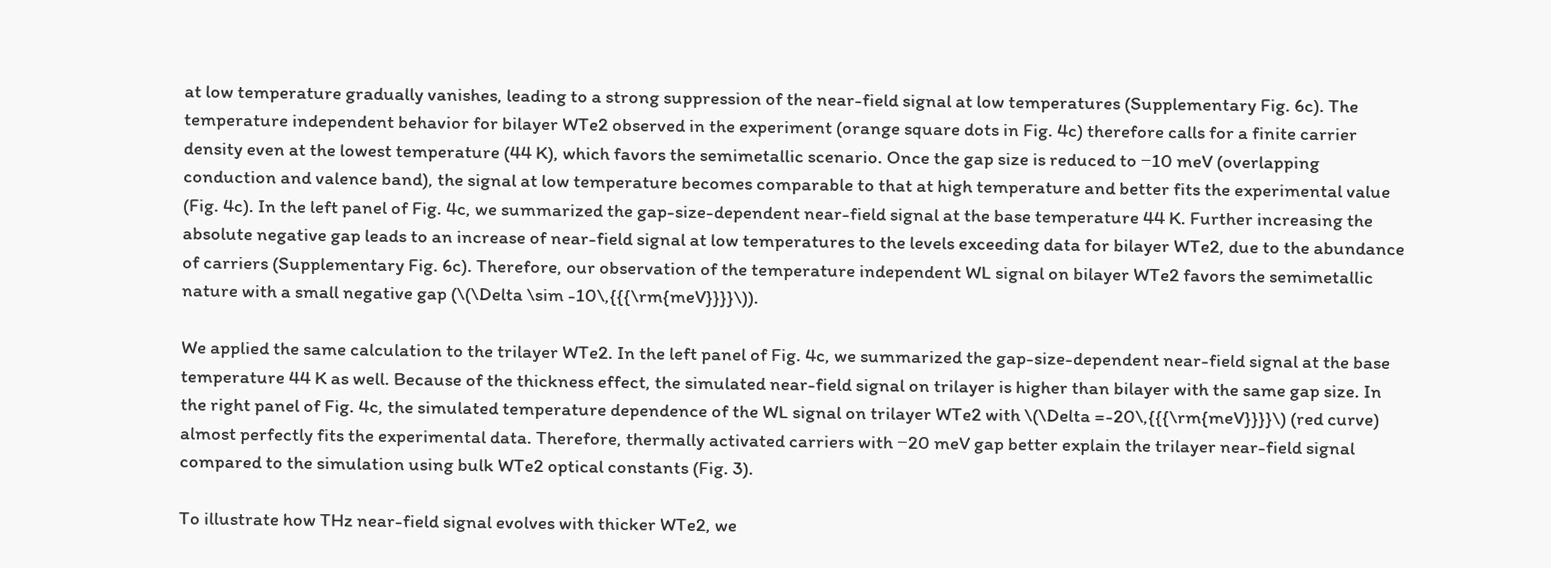at low temperature gradually vanishes, leading to a strong suppression of the near-field signal at low temperatures (Supplementary Fig. 6c). The temperature independent behavior for bilayer WTe2 observed in the experiment (orange square dots in Fig. 4c) therefore calls for a finite carrier density even at the lowest temperature (44 K), which favors the semimetallic scenario. Once the gap size is reduced to −10 meV (overlapping conduction and valence band), the signal at low temperature becomes comparable to that at high temperature and better fits the experimental value (Fig. 4c). In the left panel of Fig. 4c, we summarized the gap-size-dependent near-field signal at the base temperature 44 K. Further increasing the absolute negative gap leads to an increase of near-field signal at low temperatures to the levels exceeding data for bilayer WTe2, due to the abundance of carriers (Supplementary Fig. 6c). Therefore, our observation of the temperature independent WL signal on bilayer WTe2 favors the semimetallic nature with a small negative gap (\(\Delta \sim -10\,{{{\rm{meV}}}}\)).

We applied the same calculation to the trilayer WTe2. In the left panel of Fig. 4c, we summarized the gap-size-dependent near-field signal at the base temperature 44 K as well. Because of the thickness effect, the simulated near-field signal on trilayer is higher than bilayer with the same gap size. In the right panel of Fig. 4c, the simulated temperature dependence of the WL signal on trilayer WTe2 with \(\Delta =-20\,{{{\rm{meV}}}}\) (red curve) almost perfectly fits the experimental data. Therefore, thermally activated carriers with −20 meV gap better explain the trilayer near-field signal compared to the simulation using bulk WTe2 optical constants (Fig. 3).

To illustrate how THz near-field signal evolves with thicker WTe2, we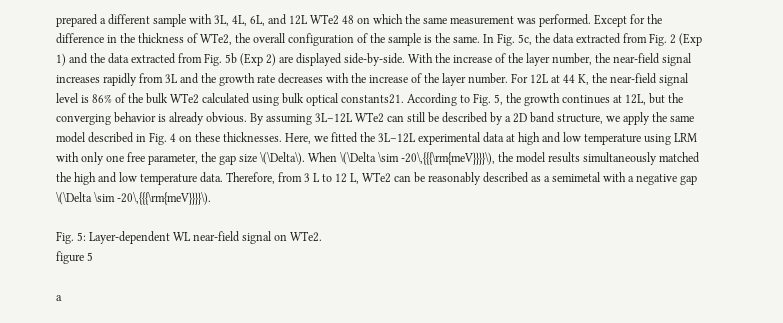prepared a different sample with 3L, 4L, 6L, and 12L WTe2 48 on which the same measurement was performed. Except for the difference in the thickness of WTe2, the overall configuration of the sample is the same. In Fig. 5c, the data extracted from Fig. 2 (Exp 1) and the data extracted from Fig. 5b (Exp 2) are displayed side-by-side. With the increase of the layer number, the near-field signal increases rapidly from 3L and the growth rate decreases with the increase of the layer number. For 12L at 44 K, the near-field signal level is 86% of the bulk WTe2 calculated using bulk optical constants21. According to Fig. 5, the growth continues at 12L, but the converging behavior is already obvious. By assuming 3L–12L WTe2 can still be described by a 2D band structure, we apply the same model described in Fig. 4 on these thicknesses. Here, we fitted the 3L–12L experimental data at high and low temperature using LRM with only one free parameter, the gap size \(\Delta\). When \(\Delta \sim -20\,{{{\rm{meV}}}}\), the model results simultaneously matched the high and low temperature data. Therefore, from 3 L to 12 L, WTe2 can be reasonably described as a semimetal with a negative gap \(\Delta \sim -20\,{{{\rm{meV}}}}\).

Fig. 5: Layer-dependent WL near-field signal on WTe2.
figure 5

a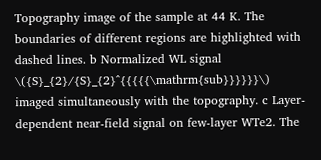Topography image of the sample at 44 K. The boundaries of different regions are highlighted with dashed lines. b Normalized WL signal \({S}_{2}/{S}_{2}^{{{{{\mathrm{sub}}}}}}\) imaged simultaneously with the topography. c Layer-dependent near-field signal on few-layer WTe2. The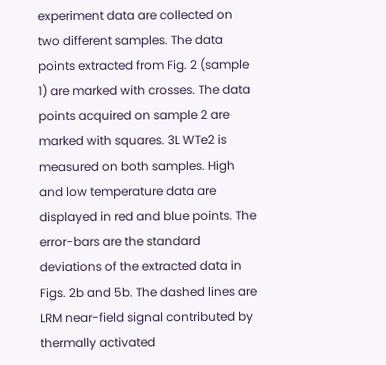experiment data are collected on two different samples. The data points extracted from Fig. 2 (sample 1) are marked with crosses. The data points acquired on sample 2 are marked with squares. 3L WTe2 is measured on both samples. High and low temperature data are displayed in red and blue points. The error-bars are the standard deviations of the extracted data in Figs. 2b and 5b. The dashed lines are LRM near-field signal contributed by thermally activated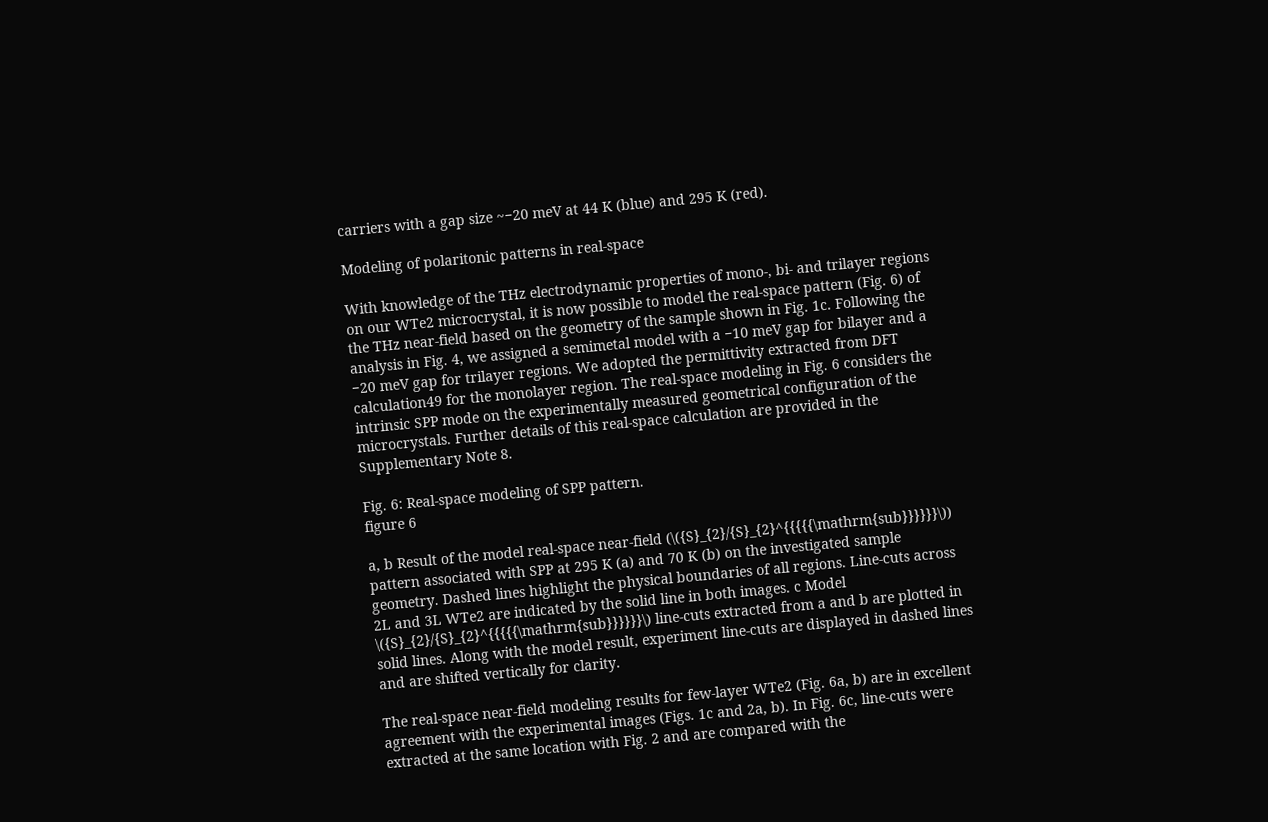carriers with a gap size ~−20 meV at 44 K (blue) and 295 K (red).

Modeling of polaritonic patterns in real-space

With knowledge of the THz electrodynamic properties of mono-, bi- and trilayer regions on our WTe2 microcrystal, it is now possible to model the real-space pattern (Fig. 6) of the THz near-field based on the geometry of the sample shown in Fig. 1c. Following the analysis in Fig. 4, we assigned a semimetal model with a −10 meV gap for bilayer and a −20 meV gap for trilayer regions. We adopted the permittivity extracted from DFT calculation49 for the monolayer region. The real-space modeling in Fig. 6 considers the intrinsic SPP mode on the experimentally measured geometrical configuration of the microcrystals. Further details of this real-space calculation are provided in the Supplementary Note 8.

Fig. 6: Real-space modeling of SPP pattern.
figure 6

a, b Result of the model real-space near-field (\({S}_{2}/{S}_{2}^{{{{{\mathrm{sub}}}}}}\)) pattern associated with SPP at 295 K (a) and 70 K (b) on the investigated sample geometry. Dashed lines highlight the physical boundaries of all regions. Line-cuts across 2L and 3L WTe2 are indicated by the solid line in both images. c Model \({S}_{2}/{S}_{2}^{{{{{\mathrm{sub}}}}}}\) line-cuts extracted from a and b are plotted in solid lines. Along with the model result, experiment line-cuts are displayed in dashed lines and are shifted vertically for clarity.

The real-space near-field modeling results for few-layer WTe2 (Fig. 6a, b) are in excellent agreement with the experimental images (Figs. 1c and 2a, b). In Fig. 6c, line-cuts were extracted at the same location with Fig. 2 and are compared with the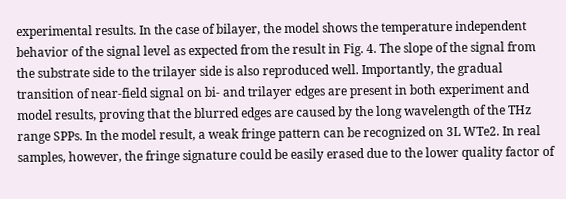experimental results. In the case of bilayer, the model shows the temperature independent behavior of the signal level as expected from the result in Fig. 4. The slope of the signal from the substrate side to the trilayer side is also reproduced well. Importantly, the gradual transition of near-field signal on bi- and trilayer edges are present in both experiment and model results, proving that the blurred edges are caused by the long wavelength of the THz range SPPs. In the model result, a weak fringe pattern can be recognized on 3L WTe2. In real samples, however, the fringe signature could be easily erased due to the lower quality factor of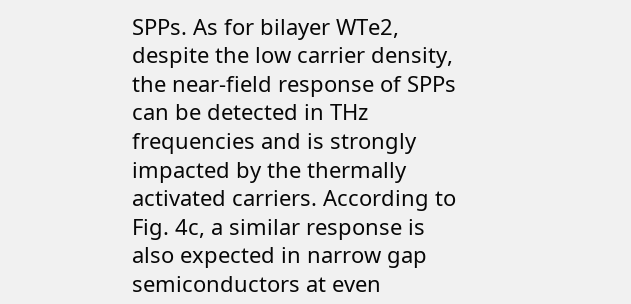SPPs. As for bilayer WTe2, despite the low carrier density, the near-field response of SPPs can be detected in THz frequencies and is strongly impacted by the thermally activated carriers. According to Fig. 4c, a similar response is also expected in narrow gap semiconductors at even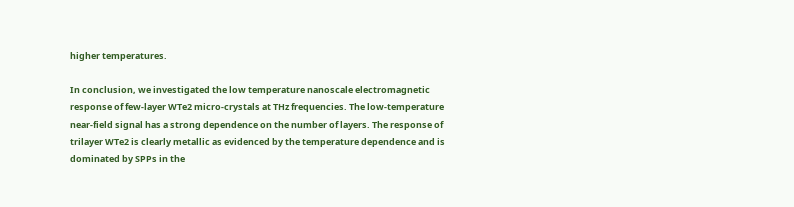higher temperatures.

In conclusion, we investigated the low temperature nanoscale electromagnetic response of few-layer WTe2 micro-crystals at THz frequencies. The low-temperature near-field signal has a strong dependence on the number of layers. The response of trilayer WTe2 is clearly metallic as evidenced by the temperature dependence and is dominated by SPPs in the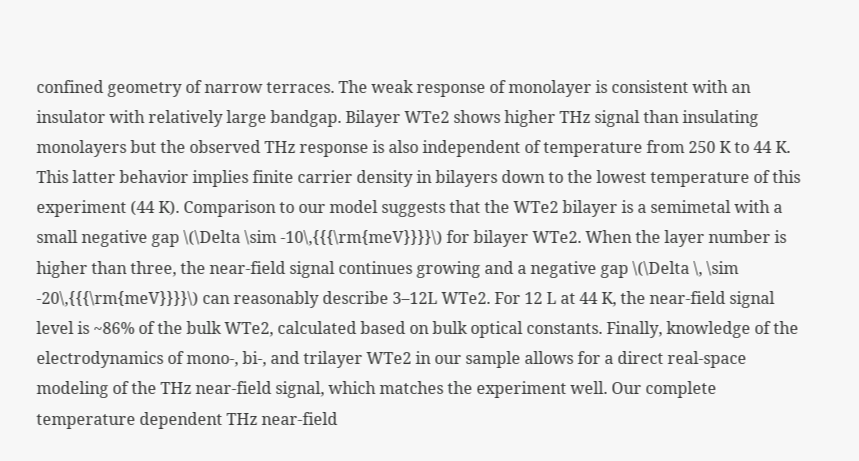confined geometry of narrow terraces. The weak response of monolayer is consistent with an insulator with relatively large bandgap. Bilayer WTe2 shows higher THz signal than insulating monolayers but the observed THz response is also independent of temperature from 250 K to 44 K. This latter behavior implies finite carrier density in bilayers down to the lowest temperature of this experiment (44 K). Comparison to our model suggests that the WTe2 bilayer is a semimetal with a small negative gap \(\Delta \sim -10\,{{{\rm{meV}}}}\) for bilayer WTe2. When the layer number is higher than three, the near-field signal continues growing and a negative gap \(\Delta \, \sim -20\,{{{\rm{meV}}}}\) can reasonably describe 3–12L WTe2. For 12 L at 44 K, the near-field signal level is ~86% of the bulk WTe2, calculated based on bulk optical constants. Finally, knowledge of the electrodynamics of mono-, bi-, and trilayer WTe2 in our sample allows for a direct real-space modeling of the THz near-field signal, which matches the experiment well. Our complete temperature dependent THz near-field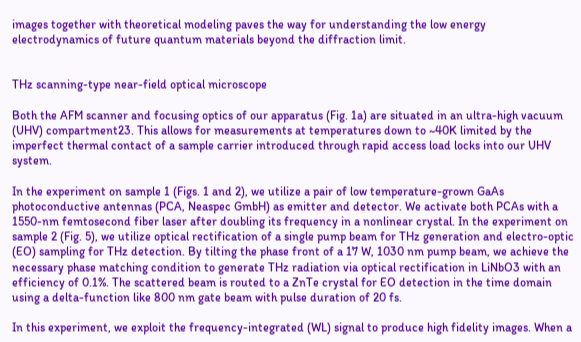images together with theoretical modeling paves the way for understanding the low energy electrodynamics of future quantum materials beyond the diffraction limit.


THz scanning-type near-field optical microscope

Both the AFM scanner and focusing optics of our apparatus (Fig. 1a) are situated in an ultra-high vacuum (UHV) compartment23. This allows for measurements at temperatures down to ~40K limited by the imperfect thermal contact of a sample carrier introduced through rapid access load locks into our UHV system.

In the experiment on sample 1 (Figs. 1 and 2), we utilize a pair of low temperature-grown GaAs photoconductive antennas (PCA, Neaspec GmbH) as emitter and detector. We activate both PCAs with a 1550-nm femtosecond fiber laser after doubling its frequency in a nonlinear crystal. In the experiment on sample 2 (Fig. 5), we utilize optical rectification of a single pump beam for THz generation and electro-optic (EO) sampling for THz detection. By tilting the phase front of a 17 W, 1030 nm pump beam, we achieve the necessary phase matching condition to generate THz radiation via optical rectification in LiNbO3 with an efficiency of 0.1%. The scattered beam is routed to a ZnTe crystal for EO detection in the time domain using a delta-function like 800 nm gate beam with pulse duration of 20 fs.

In this experiment, we exploit the frequency-integrated (WL) signal to produce high fidelity images. When a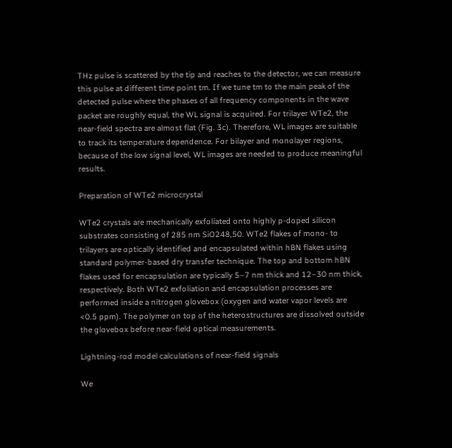THz pulse is scattered by the tip and reaches to the detector, we can measure this pulse at different time point tm. If we tune tm to the main peak of the detected pulse where the phases of all frequency components in the wave packet are roughly equal, the WL signal is acquired. For trilayer WTe2, the near-field spectra are almost flat (Fig. 3c). Therefore, WL images are suitable to track its temperature dependence. For bilayer and monolayer regions, because of the low signal level, WL images are needed to produce meaningful results.

Preparation of WTe2 microcrystal

WTe2 crystals are mechanically exfoliated onto highly p-doped silicon substrates consisting of 285 nm SiO248,50. WTe2 flakes of mono- to trilayers are optically identified and encapsulated within hBN flakes using standard polymer-based dry transfer technique. The top and bottom hBN flakes used for encapsulation are typically 5–7 nm thick and 12–30 nm thick, respectively. Both WTe2 exfoliation and encapsulation processes are performed inside a nitrogen glovebox (oxygen and water vapor levels are <0.5 ppm). The polymer on top of the heterostructures are dissolved outside the glovebox before near-field optical measurements.

Lightning-rod model calculations of near-field signals

We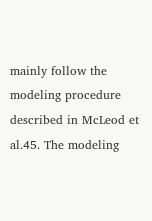mainly follow the modeling procedure described in McLeod et al.45. The modeling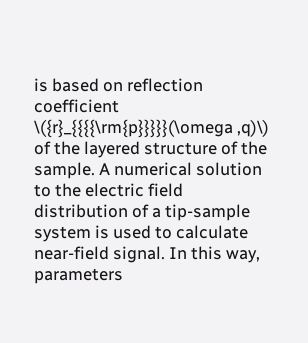is based on reflection coefficient \({r}_{{{{\rm{p}}}}}(\omega ,q)\) of the layered structure of the sample. A numerical solution to the electric field distribution of a tip-sample system is used to calculate near-field signal. In this way, parameters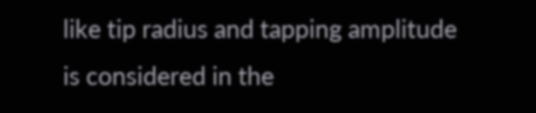like tip radius and tapping amplitude is considered in the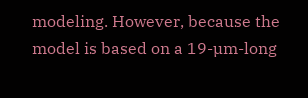modeling. However, because the model is based on a 19-µm-long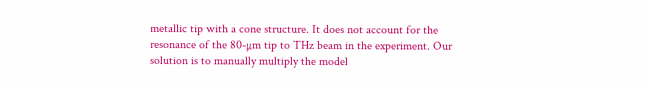metallic tip with a cone structure. It does not account for the resonance of the 80-µm tip to THz beam in the experiment. Our solution is to manually multiply the model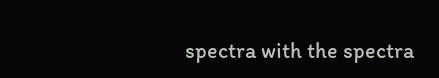spectra with the spectra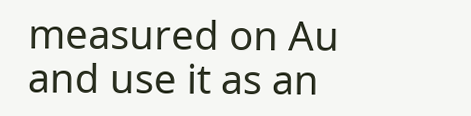measured on Au and use it as an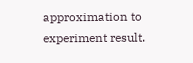approximation to experiment result.